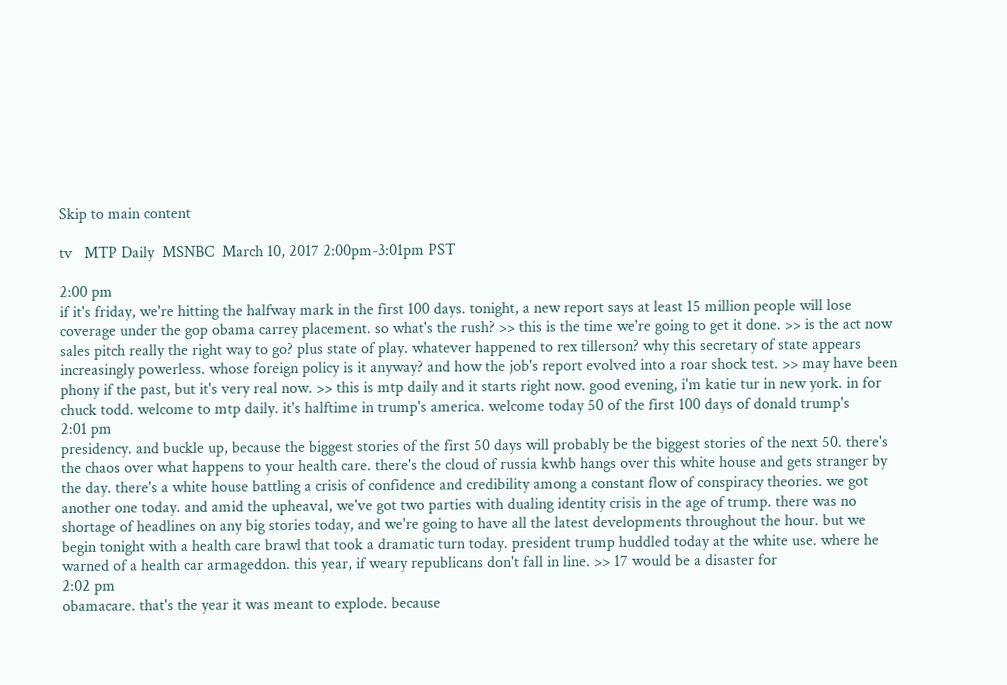Skip to main content

tv   MTP Daily  MSNBC  March 10, 2017 2:00pm-3:01pm PST

2:00 pm
if it's friday, we're hitting the halfway mark in the first 100 days. tonight, a new report says at least 15 million people will lose coverage under the gop obama carrey placement. so what's the rush? >> this is the time we're going to get it done. >> is the act now sales pitch really the right way to go? plus state of play. whatever happened to rex tillerson? why this secretary of state appears increasingly powerless. whose foreign policy is it anyway? and how the job's report evolved into a roar shock test. >> may have been phony if the past, but it's very real now. >> this is mtp daily and it starts right now. good evening, i'm katie tur in new york. in for chuck todd. welcome to mtp daily. it's halftime in trump's america. welcome today 50 of the first 100 days of donald trump's
2:01 pm
presidency. and buckle up, because the biggest stories of the first 50 days will probably be the biggest stories of the next 50. there's the chaos over what happens to your health care. there's the cloud of russia kwhb hangs over this white house and gets stranger by the day. there's a white house battling a crisis of confidence and credibility among a constant flow of conspiracy theories. we got another one today. and amid the upheaval, we've got two parties with dualing identity crisis in the age of trump. there was no shortage of headlines on any big stories today, and we're going to have all the latest developments throughout the hour. but we begin tonight with a health care brawl that took a dramatic turn today. president trump huddled today at the white use. where he warned of a health car armageddon. this year, if weary republicans don't fall in line. >> 17 would be a disaster for
2:02 pm
obamacare. that's the year it was meant to explode. because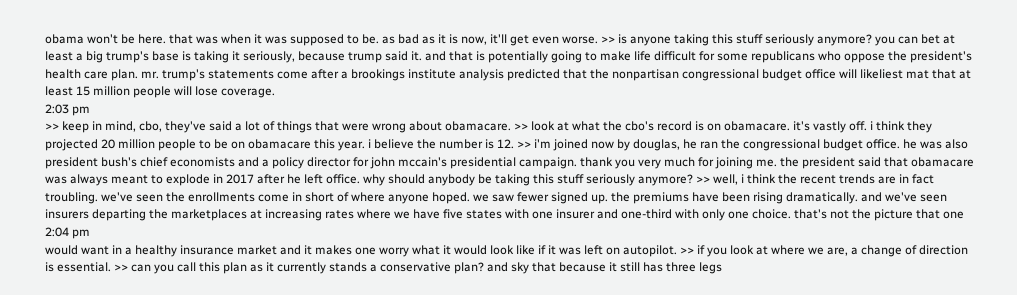obama won't be here. that was when it was supposed to be. as bad as it is now, it'll get even worse. >> is anyone taking this stuff seriously anymore? you can bet at least a big trump's base is taking it seriously, because trump said it. and that is potentially going to make life difficult for some republicans who oppose the president's health care plan. mr. trump's statements come after a brookings institute analysis predicted that the nonpartisan congressional budget office will likeliest mat that at least 15 million people will lose coverage.
2:03 pm
>> keep in mind, cbo, they've said a lot of things that were wrong about obamacare. >> look at what the cbo's record is on obamacare. it's vastly off. i think they projected 20 million people to be on obamacare this year. i believe the number is 12. >> i'm joined now by douglas, he ran the congressional budget office. he was also president bush's chief economists and a policy director for john mccain's presidential campaign. thank you very much for joining me. the president said that obamacare was always meant to explode in 2017 after he left office. why should anybody be taking this stuff seriously anymore? >> well, i think the recent trends are in fact troubling. we've seen the enrollments come in short of where anyone hoped. we saw fewer signed up. the premiums have been rising dramatically. and we've seen insurers departing the marketplaces at increasing rates where we have five states with one insurer and one-third with only one choice. that's not the picture that one
2:04 pm
would want in a healthy insurance market and it makes one worry what it would look like if it was left on autopilot. >> if you look at where we are, a change of direction is essential. >> can you call this plan as it currently stands a conservative plan? and sky that because it still has three legs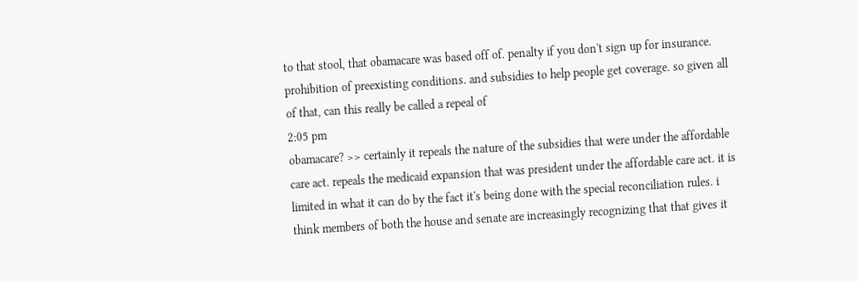to that stool, that obamacare was based off of. penalty if you don't sign up for insurance. prohibition of preexisting conditions. and subsidies to help people get coverage. so given all of that, can this really be called a repeal of
2:05 pm
obamacare? >> certainly it repeals the nature of the subsidies that were under the affordable care act. repeals the medicaid expansion that was president under the affordable care act. it is limited in what it can do by the fact it's being done with the special reconciliation rules. i think members of both the house and senate are increasingly recognizing that that gives it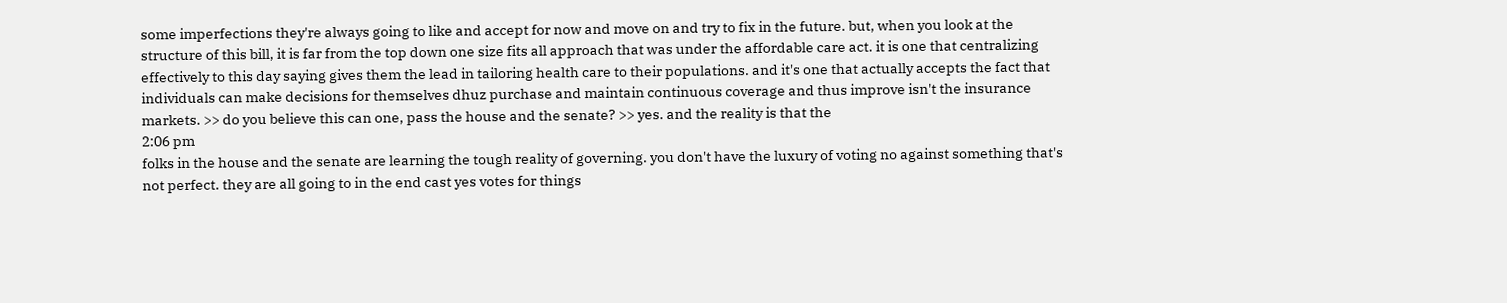some imperfections they're always going to like and accept for now and move on and try to fix in the future. but, when you look at the structure of this bill, it is far from the top down one size fits all approach that was under the affordable care act. it is one that centralizing effectively to this day saying gives them the lead in tailoring health care to their populations. and it's one that actually accepts the fact that individuals can make decisions for themselves dhuz purchase and maintain continuous coverage and thus improve isn't the insurance markets. >> do you believe this can one, pass the house and the senate? >> yes. and the reality is that the
2:06 pm
folks in the house and the senate are learning the tough reality of governing. you don't have the luxury of voting no against something that's not perfect. they are all going to in the end cast yes votes for things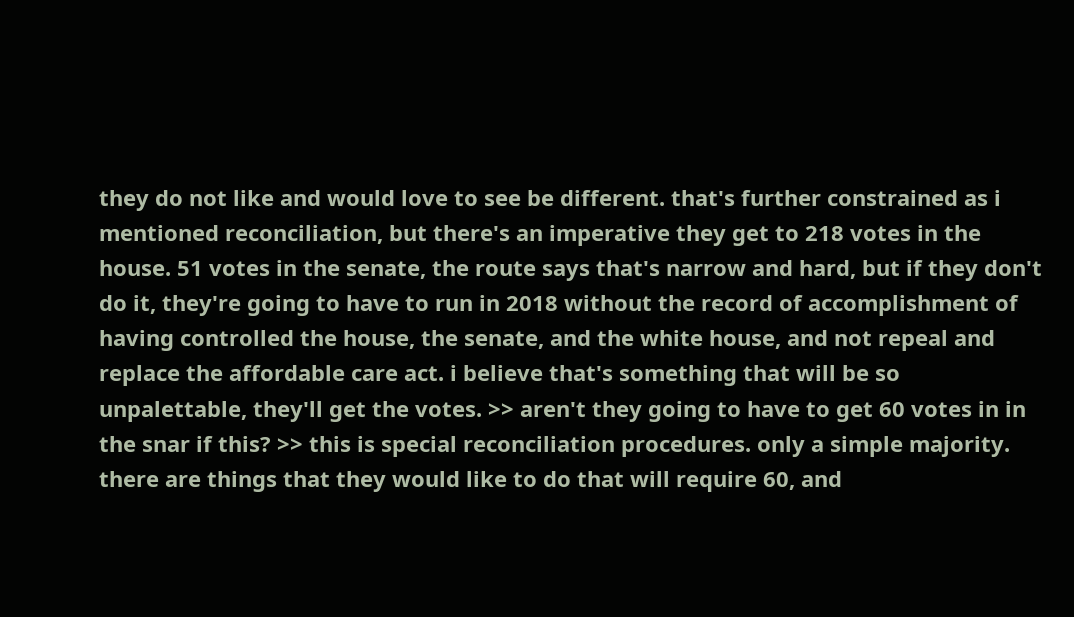they do not like and would love to see be different. that's further constrained as i mentioned reconciliation, but there's an imperative they get to 218 votes in the house. 51 votes in the senate, the route says that's narrow and hard, but if they don't do it, they're going to have to run in 2018 without the record of accomplishment of having controlled the house, the senate, and the white house, and not repeal and replace the affordable care act. i believe that's something that will be so unpalettable, they'll get the votes. >> aren't they going to have to get 60 votes in in the snar if this? >> this is special reconciliation procedures. only a simple majority. there are things that they would like to do that will require 60, and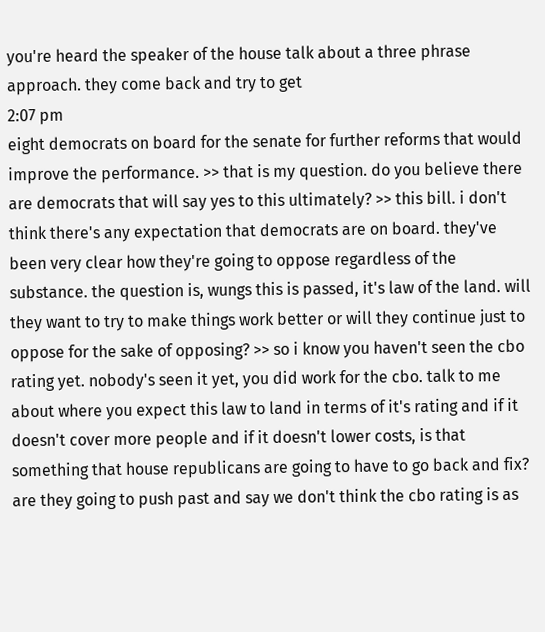you're heard the speaker of the house talk about a three phrase approach. they come back and try to get
2:07 pm
eight democrats on board for the senate for further reforms that would improve the performance. >> that is my question. do you believe there are democrats that will say yes to this ultimately? >> this bill. i don't think there's any expectation that democrats are on board. they've been very clear how they're going to oppose regardless of the substance. the question is, wungs this is passed, it's law of the land. will they want to try to make things work better or will they continue just to oppose for the sake of opposing? >> so i know you haven't seen the cbo rating yet. nobody's seen it yet, you did work for the cbo. talk to me about where you expect this law to land in terms of it's rating and if it doesn't cover more people and if it doesn't lower costs, is that something that house republicans are going to have to go back and fix? are they going to push past and say we don't think the cbo rating is as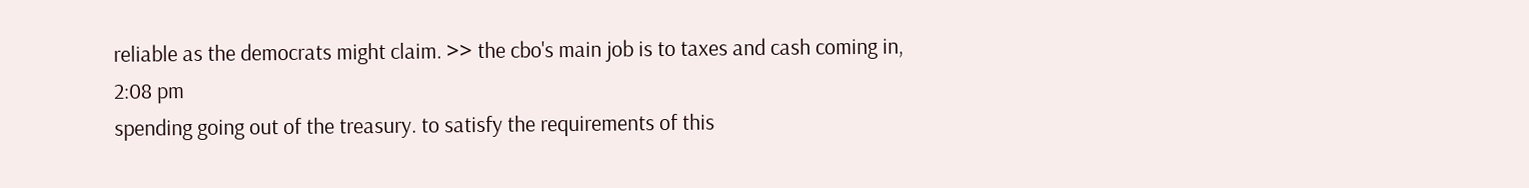reliable as the democrats might claim. >> the cbo's main job is to taxes and cash coming in,
2:08 pm
spending going out of the treasury. to satisfy the requirements of this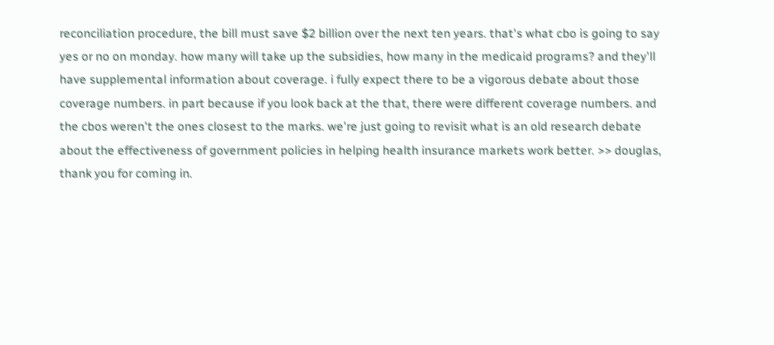reconciliation procedure, the bill must save $2 billion over the next ten years. that's what cbo is going to say yes or no on monday. how many will take up the subsidies, how many in the medicaid programs? and they'll have supplemental information about coverage. i fully expect there to be a vigorous debate about those coverage numbers. in part because if you look back at the that, there were different coverage numbers. and the cbos weren't the ones closest to the marks. we're just going to revisit what is an old research debate about the effectiveness of government policies in helping health insurance markets work better. >> douglas, thank you for coming in.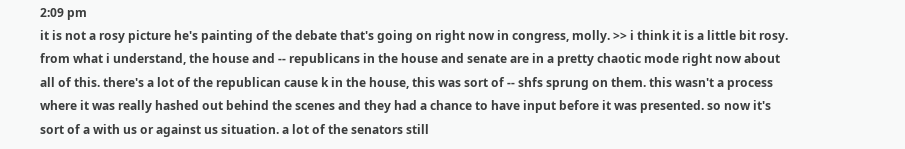2:09 pm
it is not a rosy picture he's painting of the debate that's going on right now in congress, molly. >> i think it is a little bit rosy. from what i understand, the house and -- republicans in the house and senate are in a pretty chaotic mode right now about all of this. there's a lot of the republican cause k in the house, this was sort of -- shfs sprung on them. this wasn't a process where it was really hashed out behind the scenes and they had a chance to have input before it was presented. so now it's sort of a with us or against us situation. a lot of the senators still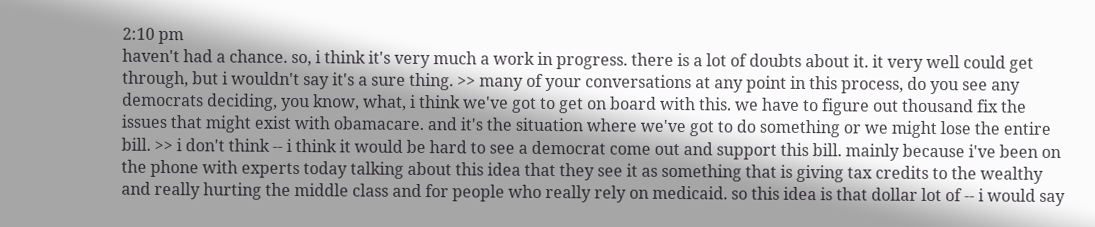2:10 pm
haven't had a chance. so, i think it's very much a work in progress. there is a lot of doubts about it. it very well could get through, but i wouldn't say it's a sure thing. >> many of your conversations at any point in this process, do you see any democrats deciding, you know, what, i think we've got to get on board with this. we have to figure out thousand fix the issues that might exist with obamacare. and it's the situation where we've got to do something or we might lose the entire bill. >> i don't think -- i think it would be hard to see a democrat come out and support this bill. mainly because i've been on the phone with experts today talking about this idea that they see it as something that is giving tax credits to the wealthy and really hurting the middle class and for people who really rely on medicaid. so this idea is that dollar lot of -- i would say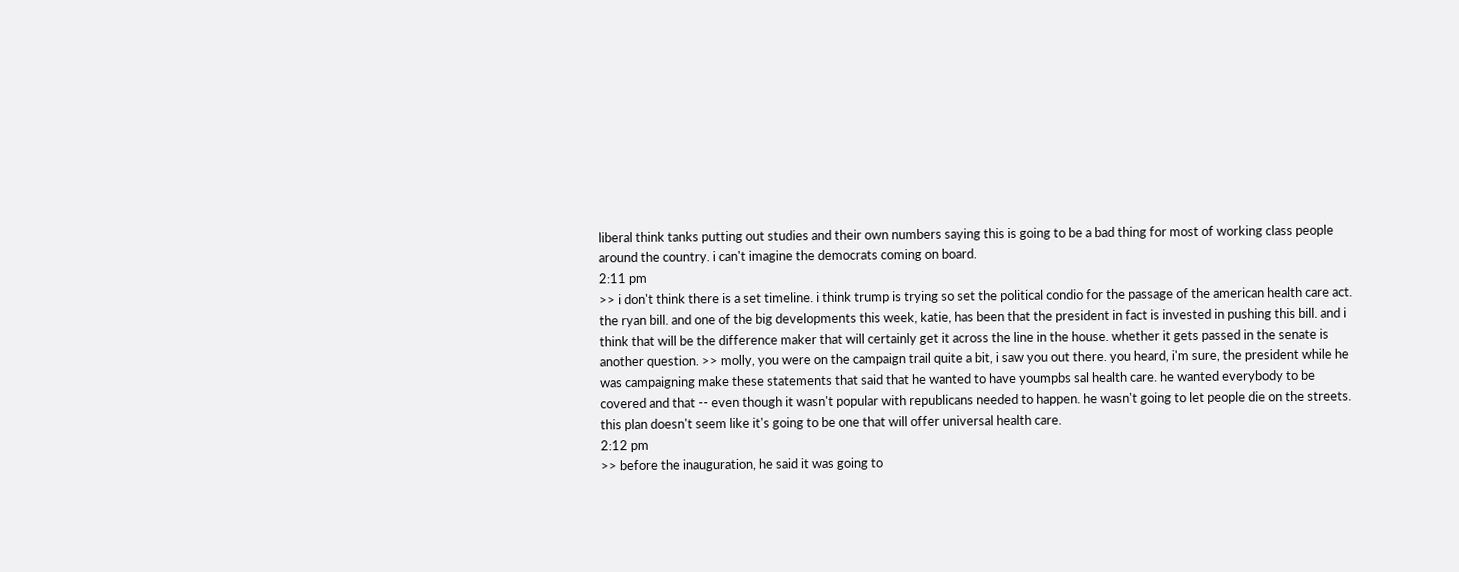liberal think tanks putting out studies and their own numbers saying this is going to be a bad thing for most of working class people around the country. i can't imagine the democrats coming on board.
2:11 pm
>> i don't think there is a set timeline. i think trump is trying so set the political condio for the passage of the american health care act. the ryan bill. and one of the big developments this week, katie, has been that the president in fact is invested in pushing this bill. and i think that will be the difference maker that will certainly get it across the line in the house. whether it gets passed in the senate is another question. >> molly, you were on the campaign trail quite a bit, i saw you out there. you heard, i'm sure, the president while he was campaigning make these statements that said that he wanted to have youmpbs sal health care. he wanted everybody to be covered and that -- even though it wasn't popular with republicans needed to happen. he wasn't going to let people die on the streets. this plan doesn't seem like it's going to be one that will offer universal health care.
2:12 pm
>> before the inauguration, he said it was going to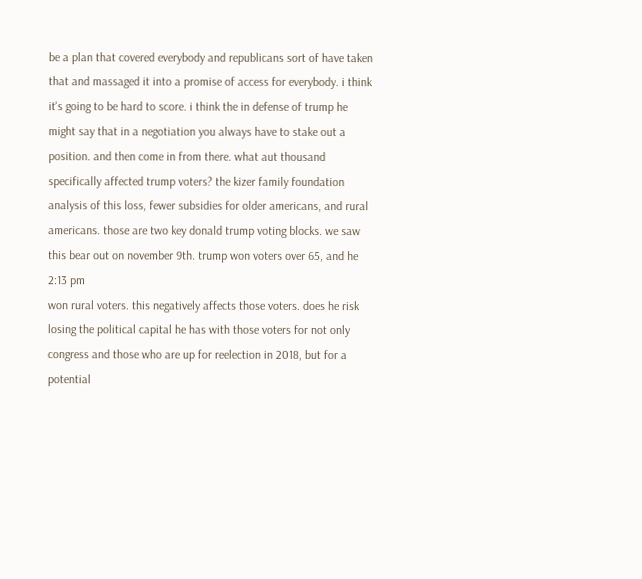be a plan that covered everybody and republicans sort of have taken that and massaged it into a promise of access for everybody. i think it's going to be hard to score. i think the in defense of trump he might say that in a negotiation you always have to stake out a position. and then come in from there. what aut thousand specifically affected trump voters? the kizer family foundation analysis of this loss, fewer subsidies for older americans, and rural americans. those are two key donald trump voting blocks. we saw this bear out on november 9th. trump won voters over 65, and he
2:13 pm
won rural voters. this negatively affects those voters. does he risk losing the political capital he has with those voters for not only congress and those who are up for reelection in 2018, but for a potential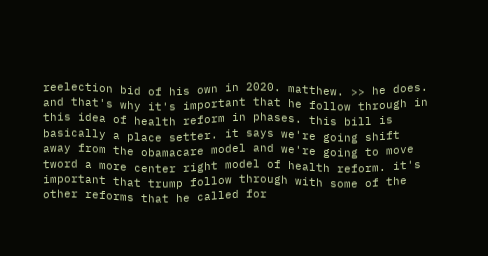reelection bid of his own in 2020. matthew. >> he does. and that's why it's important that he follow through in this idea of health reform in phases. this bill is basically a place setter. it says we're going shift away from the obamacare model and we're going to move tword a more center right model of health reform. it's important that trump follow through with some of the other reforms that he called for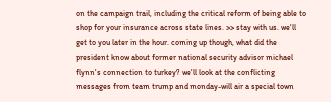on the campaign trail, including the critical reform of being able to shop for your insurance across state lines. >> stay with us. we'll get to you later in the hour. coming up though, what did the president know about former national security advisor michael flynn's connection to turkey? we'll look at the conflicting messages from team trump and monday-will air a special town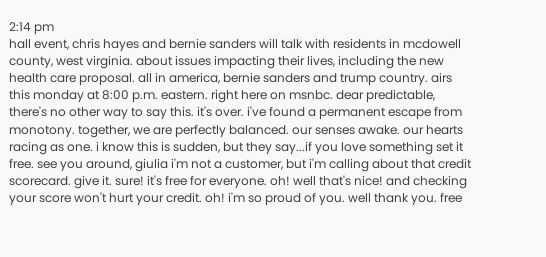2:14 pm
hall event, chris hayes and bernie sanders will talk with residents in mcdowell county, west virginia. about issues impacting their lives, including the new health care proposal. all in america, bernie sanders and trump country. airs this monday at 8:00 p.m. eastern. right here on msnbc. dear predictable, there's no other way to say this. it's over. i've found a permanent escape from monotony. together, we are perfectly balanced. our senses awake. our hearts racing as one. i know this is sudden, but they say...if you love something set it free. see you around, giulia i'm not a customer, but i'm calling about that credit scorecard. give it. sure! it's free for everyone. oh! well that's nice! and checking your score won't hurt your credit. oh! i'm so proud of you. well thank you. free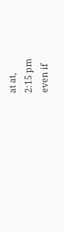at at,
2:15 pm
even if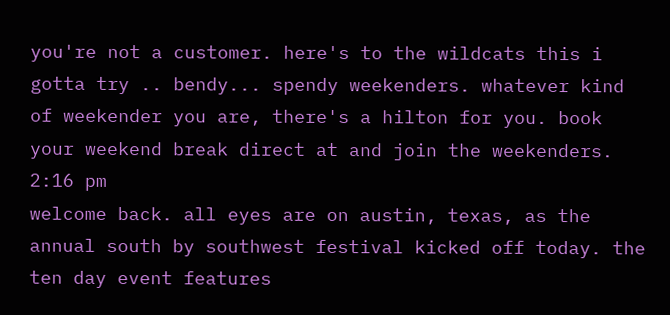you're not a customer. here's to the wildcats this i gotta try .. bendy... spendy weekenders. whatever kind of weekender you are, there's a hilton for you. book your weekend break direct at and join the weekenders.
2:16 pm
welcome back. all eyes are on austin, texas, as the annual south by southwest festival kicked off today. the ten day event features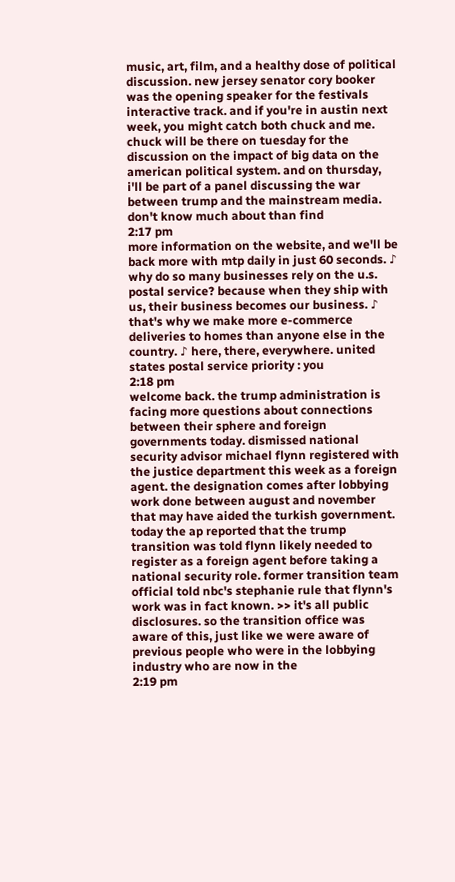music, art, film, and a healthy dose of political discussion. new jersey senator cory booker was the opening speaker for the festivals interactive track. and if you're in austin next week, you might catch both chuck and me. chuck will be there on tuesday for the discussion on the impact of big data on the american political system. and on thursday, i'll be part of a panel discussing the war between trump and the mainstream media. don't know much about than find
2:17 pm
more information on the website, and we'll be back more with mtp daily in just 60 seconds. ♪ why do so many businesses rely on the u.s. postal service? because when they ship with us, their business becomes our business. ♪ that's why we make more e-commerce deliveries to homes than anyone else in the country. ♪ here, there, everywhere. united states postal service priority : you
2:18 pm
welcome back. the trump administration is facing more questions about connections between their sphere and foreign governments today. dismissed national security advisor michael flynn registered with the justice department this week as a foreign agent. the designation comes after lobbying work done between august and november that may have aided the turkish government. today the ap reported that the trump transition was told flynn likely needed to register as a foreign agent before taking a national security role. former transition team official told nbc's stephanie rule that flynn's work was in fact known. >> it's all public disclosures. so the transition office was aware of this, just like we were aware of previous people who were in the lobbying industry who are now in the
2:19 pm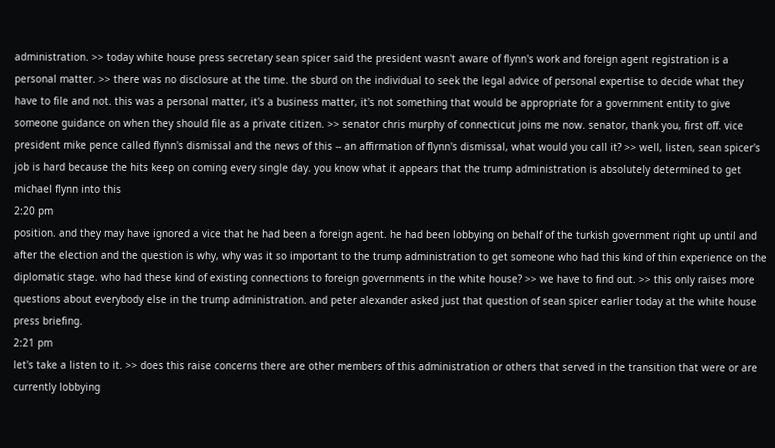administration. >> today white house press secretary sean spicer said the president wasn't aware of flynn's work and foreign agent registration is a personal matter. >> there was no disclosure at the time. the sburd on the individual to seek the legal advice of personal expertise to decide what they have to file and not. this was a personal matter, it's a business matter, it's not something that would be appropriate for a government entity to give someone guidance on when they should file as a private citizen. >> senator chris murphy of connecticut joins me now. senator, thank you, first off. vice president mike pence called flynn's dismissal and the news of this -- an affirmation of flynn's dismissal, what would you call it? >> well, listen, sean spicer's job is hard because the hits keep on coming every single day. you know what it appears that the trump administration is absolutely determined to get michael flynn into this
2:20 pm
position. and they may have ignored a vice that he had been a foreign agent. he had been lobbying on behalf of the turkish government right up until and after the election and the question is why, why was it so important to the trump administration to get someone who had this kind of thin experience on the diplomatic stage. who had these kind of existing connections to foreign governments in the white house? >> we have to find out. >> this only raises more questions about everybody else in the trump administration. and peter alexander asked just that question of sean spicer earlier today at the white house press briefing.
2:21 pm
let's take a listen to it. >> does this raise concerns there are other members of this administration or others that served in the transition that were or are currently lobbying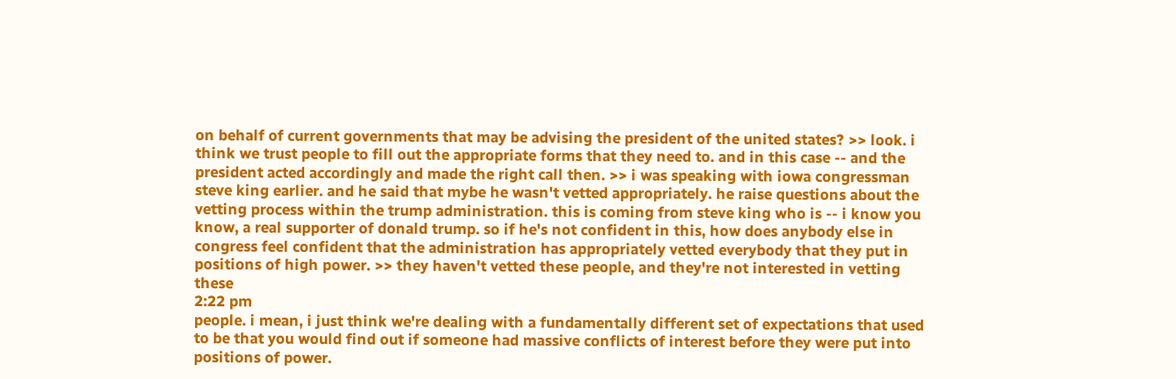on behalf of current governments that may be advising the president of the united states? >> look. i think we trust people to fill out the appropriate forms that they need to. and in this case -- and the president acted accordingly and made the right call then. >> i was speaking with iowa congressman steve king earlier. and he said that mybe he wasn't vetted appropriately. he raise questions about the vetting process within the trump administration. this is coming from steve king who is -- i know you know, a real supporter of donald trump. so if he's not confident in this, how does anybody else in congress feel confident that the administration has appropriately vetted everybody that they put in positions of high power. >> they haven't vetted these people, and they're not interested in vetting these
2:22 pm
people. i mean, i just think we're dealing with a fundamentally different set of expectations that used to be that you would find out if someone had massive conflicts of interest before they were put into positions of power.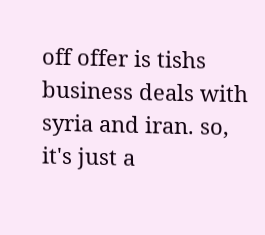off offer is tishs business deals with syria and iran. so, it's just a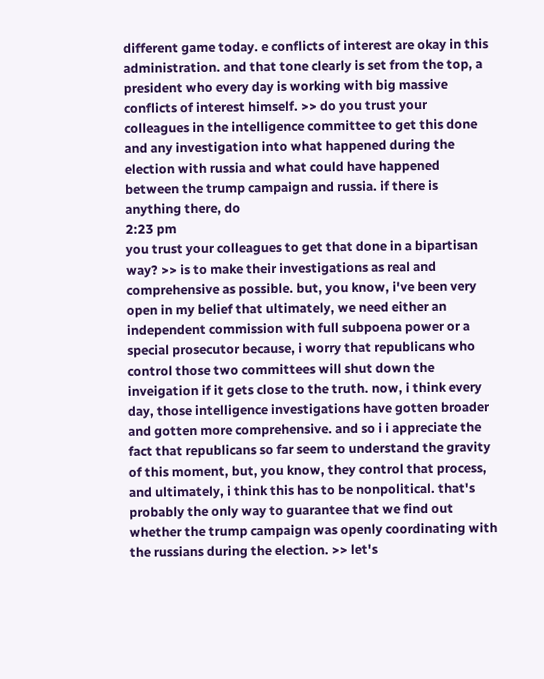different game today. e conflicts of interest are okay in this administration. and that tone clearly is set from the top, a president who every day is working with big massive conflicts of interest himself. >> do you trust your colleagues in the intelligence committee to get this done and any investigation into what happened during the election with russia and what could have happened between the trump campaign and russia. if there is anything there, do
2:23 pm
you trust your colleagues to get that done in a bipartisan way? >> is to make their investigations as real and comprehensive as possible. but, you know, i've been very open in my belief that ultimately, we need either an independent commission with full subpoena power or a special prosecutor because, i worry that republicans who control those two committees will shut down the inveigation if it gets close to the truth. now, i think every day, those intelligence investigations have gotten broader and gotten more comprehensive. and so i i appreciate the fact that republicans so far seem to understand the gravity of this moment, but, you know, they control that process, and ultimately, i think this has to be nonpolitical. that's probably the only way to guarantee that we find out whether the trump campaign was openly coordinating with the russians during the election. >> let's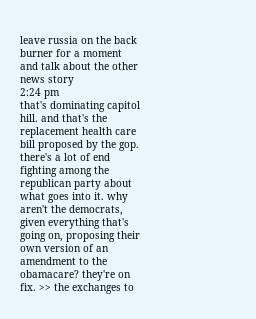leave russia on the back burner for a moment and talk about the other news story
2:24 pm
that's dominating capitol hill. and that's the replacement health care bill proposed by the gop. there's a lot of end fighting among the republican party about what goes into it. why aren't the democrats, given everything that's going on, proposing their own version of an amendment to the obamacare? they're on fix. >> the exchanges to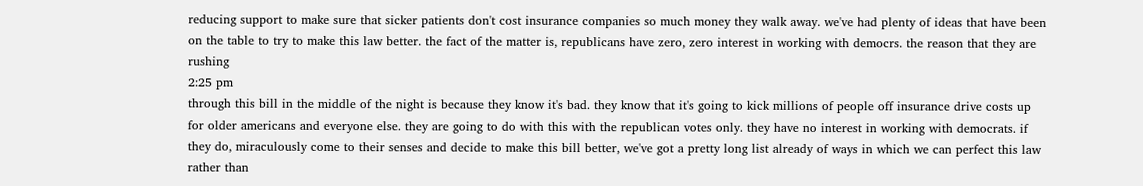reducing support to make sure that sicker patients don't cost insurance companies so much money they walk away. we've had plenty of ideas that have been on the table to try to make this law better. the fact of the matter is, republicans have zero, zero interest in working with democrs. the reason that they are rushing
2:25 pm
through this bill in the middle of the night is because they know it's bad. they know that it's going to kick millions of people off insurance drive costs up for older americans and everyone else. they are going to do with this with the republican votes only. they have no interest in working with democrats. if they do, miraculously come to their senses and decide to make this bill better, we've got a pretty long list already of ways in which we can perfect this law rather than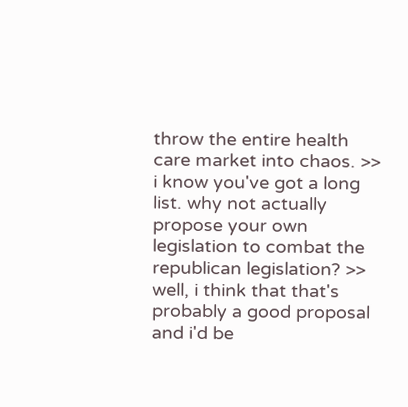throw the entire health care market into chaos. >> i know you've got a long list. why not actually propose your own legislation to combat the republican legislation? >> well, i think that that's probably a good proposal and i'd be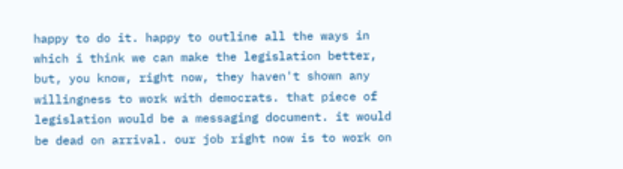happy to do it. happy to outline all the ways in which i think we can make the legislation better, but, you know, right now, they haven't shown any willingness to work with democrats. that piece of legislation would be a messaging document. it would be dead on arrival. our job right now is to work on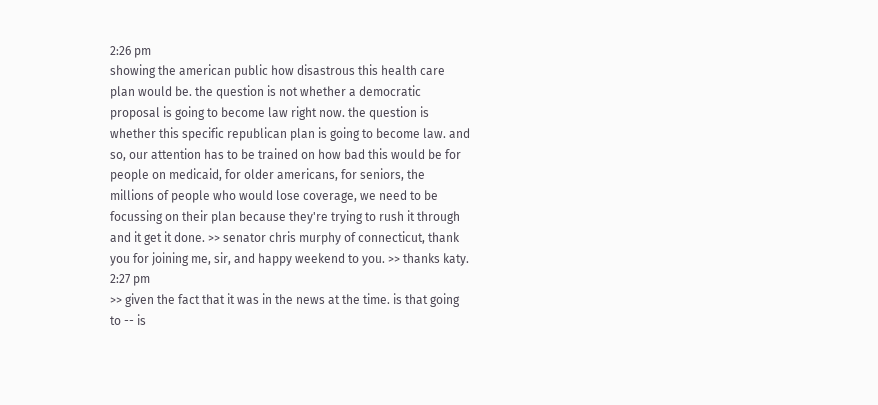2:26 pm
showing the american public how disastrous this health care plan would be. the question is not whether a democratic proposal is going to become law right now. the question is whether this specific republican plan is going to become law. and so, our attention has to be trained on how bad this would be for people on medicaid, for older americans, for seniors, the millions of people who would lose coverage, we need to be focussing on their plan because they're trying to rush it through and it get it done. >> senator chris murphy of connecticut, thank you for joining me, sir, and happy weekend to you. >> thanks katy.
2:27 pm
>> given the fact that it was in the news at the time. is that going to -- is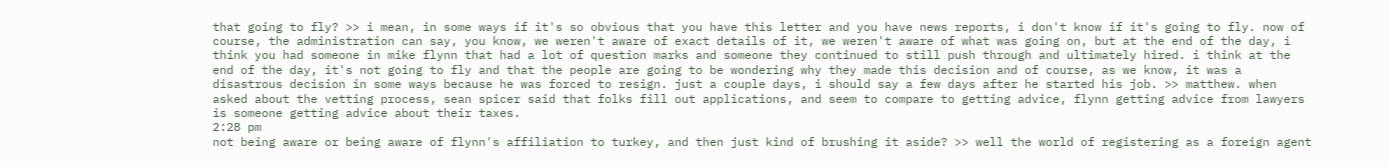that going to fly? >> i mean, in some ways if it's so obvious that you have this letter and you have news reports, i don't know if it's going to fly. now of course, the administration can say, you know, we weren't aware of exact details of it, we weren't aware of what was going on, but at the end of the day, i think you had someone in mike flynn that had a lot of question marks and someone they continued to still push through and ultimately hired. i think at the end of the day, it's not going to fly and that the people are going to be wondering why they made this decision and of course, as we know, it was a disastrous decision in some ways because he was forced to resign. just a couple days, i should say a few days after he started his job. >> matthew. when asked about the vetting process, sean spicer said that folks fill out applications, and seem to compare to getting advice, flynn getting advice from lawyers is someone getting advice about their taxes.
2:28 pm
not being aware or being aware of flynn's affiliation to turkey, and then just kind of brushing it aside? >> well the world of registering as a foreign agent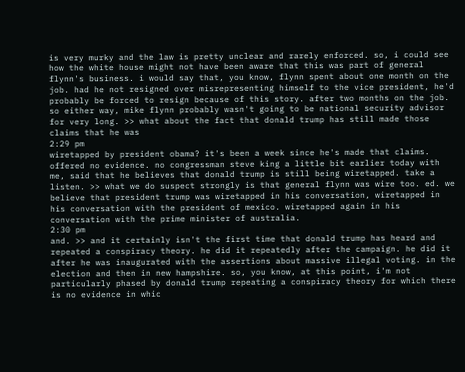is very murky and the law is pretty unclear and rarely enforced. so, i could see how the white house might not have been aware that this was part of general flynn's business. i would say that, you know, flynn spent about one month on the job. had he not resigned over misrepresenting himself to the vice president, he'd probably be forced to resign because of this story. after two months on the job. so either way, mike flynn probably wasn't going to be national security advisor for very long. >> what about the fact that donald trump has still made those claims that he was
2:29 pm
wiretapped by president obama? it's been a week since he's made that claims. offered no evidence. no congressman steve king a little bit earlier today with me, said that he believes that donald trump is still being wiretapped. take a listen. >> what we do suspect strongly is that general flynn was wire too. ed. we believe that president trump was wiretapped in his conversation, wiretapped in his conversation with the president of mexico. wiretapped again in his conversation with the prime minister of australia.
2:30 pm
and. >> and it certainly isn't the first time that donald trump has heard and repeated a conspiracy theory. he did it repeatedly after the campaign. he did it after he was inaugurated with the assertions about massive illegal voting. in the election and then in new hampshire. so, you know, at this point, i'm not particularly phased by donald trump repeating a conspiracy theory for which there is no evidence in whic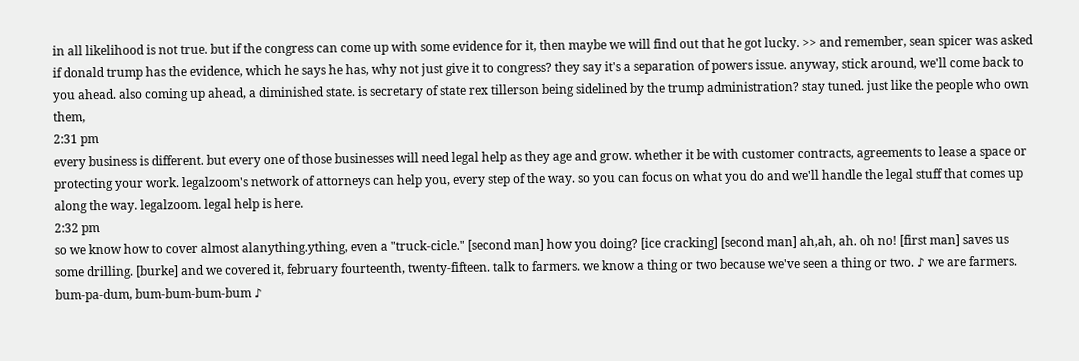in all likelihood is not true. but if the congress can come up with some evidence for it, then maybe we will find out that he got lucky. >> and remember, sean spicer was asked if donald trump has the evidence, which he says he has, why not just give it to congress? they say it's a separation of powers issue. anyway, stick around, we'll come back to you ahead. also coming up ahead, a diminished state. is secretary of state rex tillerson being sidelined by the trump administration? stay tuned. just like the people who own them,
2:31 pm
every business is different. but every one of those businesses will need legal help as they age and grow. whether it be with customer contracts, agreements to lease a space or protecting your work. legalzoom's network of attorneys can help you, every step of the way. so you can focus on what you do and we'll handle the legal stuff that comes up along the way. legalzoom. legal help is here.
2:32 pm
so we know how to cover almost alanything.ything, even a "truck-cicle." [second man] how you doing? [ice cracking] [second man] ah,ah, ah. oh no! [first man] saves us some drilling. [burke] and we covered it, february fourteenth, twenty-fifteen. talk to farmers. we know a thing or two because we've seen a thing or two. ♪ we are farmers. bum-pa-dum, bum-bum-bum-bum ♪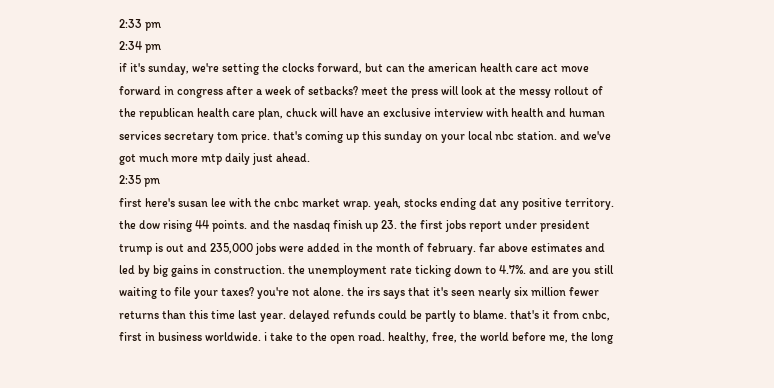2:33 pm
2:34 pm
if it's sunday, we're setting the clocks forward, but can the american health care act move forward in congress after a week of setbacks? meet the press will look at the messy rollout of the republican health care plan, chuck will have an exclusive interview with health and human services secretary tom price. that's coming up this sunday on your local nbc station. and we've got much more mtp daily just ahead.
2:35 pm
first here's susan lee with the cnbc market wrap. yeah, stocks ending dat any positive territory. the dow rising 44 points. and the nasdaq finish up 23. the first jobs report under president trump is out and 235,000 jobs were added in the month of february. far above estimates and led by big gains in construction. the unemployment rate ticking down to 4.7%. and are you still waiting to file your taxes? you're not alone. the irs says that it's seen nearly six million fewer returns than this time last year. delayed refunds could be partly to blame. that's it from cnbc, first in business worldwide. i take to the open road. healthy, free, the world before me, the long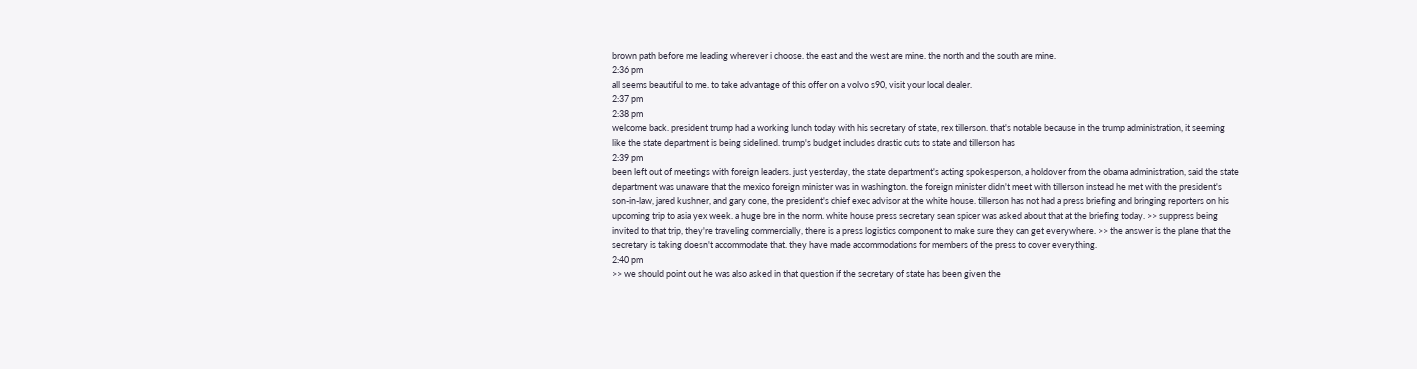brown path before me leading wherever i choose. the east and the west are mine. the north and the south are mine.
2:36 pm
all seems beautiful to me. to take advantage of this offer on a volvo s90, visit your local dealer.
2:37 pm
2:38 pm
welcome back. president trump had a working lunch today with his secretary of state, rex tillerson. that's notable because in the trump administration, it seeming like the state department is being sidelined. trump's budget includes drastic cuts to state and tillerson has
2:39 pm
been left out of meetings with foreign leaders. just yesterday, the state department's acting spokesperson, a holdover from the obama administration, said the state department was unaware that the mexico foreign minister was in washington. the foreign minister didn't meet with tillerson instead he met with the president's son-in-law, jared kushner, and gary cone, the president's chief exec advisor at the white house. tillerson has not had a press briefing and bringing reporters on his upcoming trip to asia yex week. a huge bre in the norm. white house press secretary sean spicer was asked about that at the briefing today. >> suppress being invited to that trip, they're traveling commercially, there is a press logistics component to make sure they can get everywhere. >> the answer is the plane that the secretary is taking doesn't accommodate that. they have made accommodations for members of the press to cover everything.
2:40 pm
>> we should point out he was also asked in that question if the secretary of state has been given the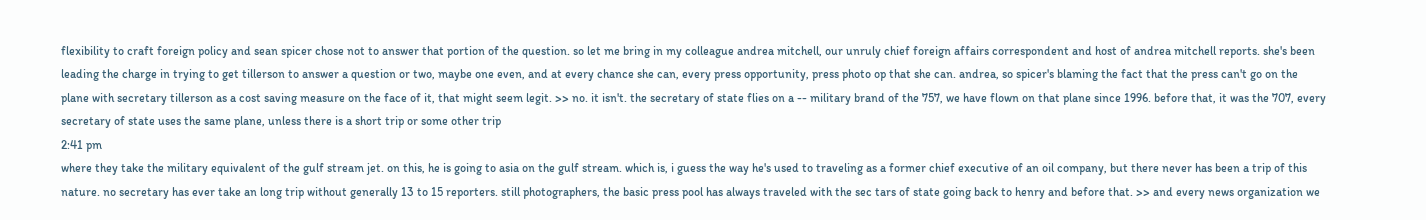flexibility to craft foreign policy and sean spicer chose not to answer that portion of the question. so let me bring in my colleague andrea mitchell, our unruly chief foreign affairs correspondent and host of andrea mitchell reports. she's been leading the charge in trying to get tillerson to answer a question or two, maybe one even, and at every chance she can, every press opportunity, press photo op that she can. andrea, so spicer's blaming the fact that the press can't go on the plane with secretary tillerson as a cost saving measure on the face of it, that might seem legit. >> no. it isn't. the secretary of state flies on a -- military brand of the 757, we have flown on that plane since 1996. before that, it was the 707, every secretary of state uses the same plane, unless there is a short trip or some other trip
2:41 pm
where they take the military equivalent of the gulf stream jet. on this, he is going to asia on the gulf stream. which is, i guess the way he's used to traveling as a former chief executive of an oil company, but there never has been a trip of this nature. no secretary has ever take an long trip without generally 13 to 15 reporters. still photographers, the basic press pool has always traveled with the sec tars of state going back to henry and before that. >> and every news organization we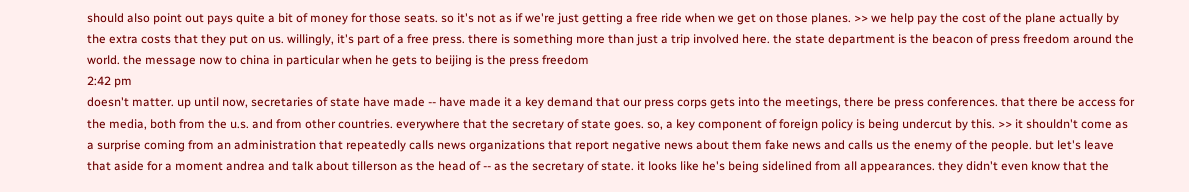should also point out pays quite a bit of money for those seats. so it's not as if we're just getting a free ride when we get on those planes. >> we help pay the cost of the plane actually by the extra costs that they put on us. willingly, it's part of a free press. there is something more than just a trip involved here. the state department is the beacon of press freedom around the world. the message now to china in particular when he gets to beijing is the press freedom
2:42 pm
doesn't matter. up until now, secretaries of state have made -- have made it a key demand that our press corps gets into the meetings, there be press conferences. that there be access for the media, both from the u.s. and from other countries. everywhere that the secretary of state goes. so, a key component of foreign policy is being undercut by this. >> it shouldn't come as a surprise coming from an administration that repeatedly calls news organizations that report negative news about them fake news and calls us the enemy of the people. but let's leave that aside for a moment andrea and talk about tillerson as the head of -- as the secretary of state. it looks like he's being sidelined from all appearances. they didn't even know that the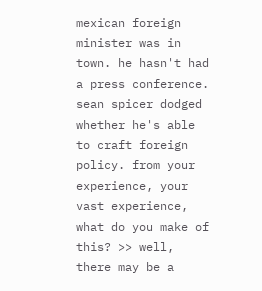mexican foreign minister was in town. he hasn't had a press conference. sean spicer dodged whether he's able to craft foreign policy. from your experience, your vast experience, what do you make of this? >> well, there may be a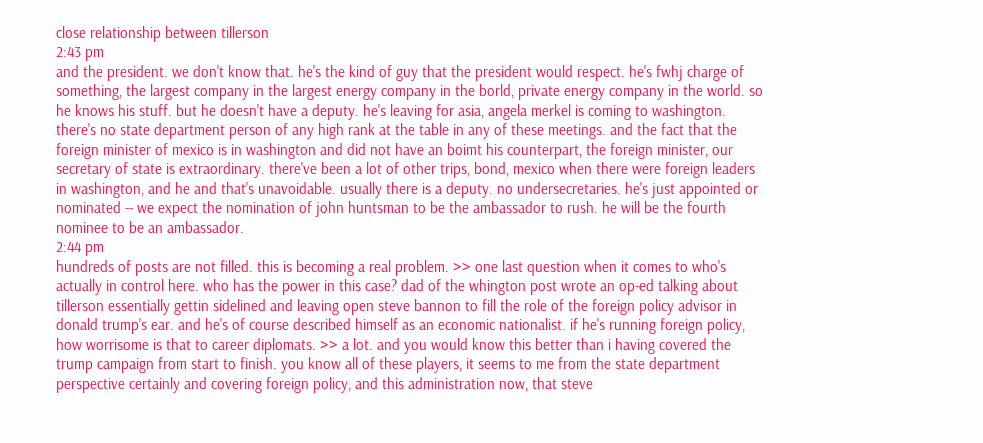close relationship between tillerson
2:43 pm
and the president. we don't know that. he's the kind of guy that the president would respect. he's fwhj charge of something, the largest company in the largest energy company in the borld, private energy company in the world. so he knows his stuff. but he doesn't have a deputy. he's leaving for asia, angela merkel is coming to washington. there's no state department person of any high rank at the table in any of these meetings. and the fact that the foreign minister of mexico is in washington and did not have an boimt his counterpart, the foreign minister, our secretary of state is extraordinary. there've been a lot of other trips, bond, mexico when there were foreign leaders in washington, and he and that's unavoidable. usually there is a deputy. no undersecretaries. he's just appointed or nominated -- we expect the nomination of john huntsman to be the ambassador to rush. he will be the fourth nominee to be an ambassador.
2:44 pm
hundreds of posts are not filled. this is becoming a real problem. >> one last question when it comes to who's actually in control here. who has the power in this case? dad of the whington post wrote an op-ed talking about tillerson essentially gettin sidelined and leaving open steve bannon to fill the role of the foreign policy advisor in donald trump's ear. and he's of course described himself as an economic nationalist. if he's running foreign policy, how worrisome is that to career diplomats. >> a lot. and you would know this better than i having covered the trump campaign from start to finish. you know all of these players, it seems to me from the state department perspective certainly and covering foreign policy, and this administration now, that steve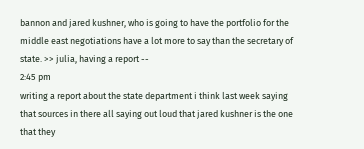bannon and jared kushner, who is going to have the portfolio for the middle east negotiations have a lot more to say than the secretary of state. >> julia, having a report --
2:45 pm
writing a report about the state department i think last week saying that sources in there all saying out loud that jared kushner is the one that they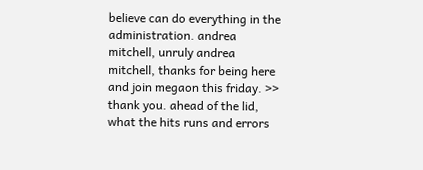believe can do everything in the administration. andrea mitchell, unruly andrea mitchell, thanks for being here and join megaon this friday. >> thank you. ahead of the lid, what the hits runs and errors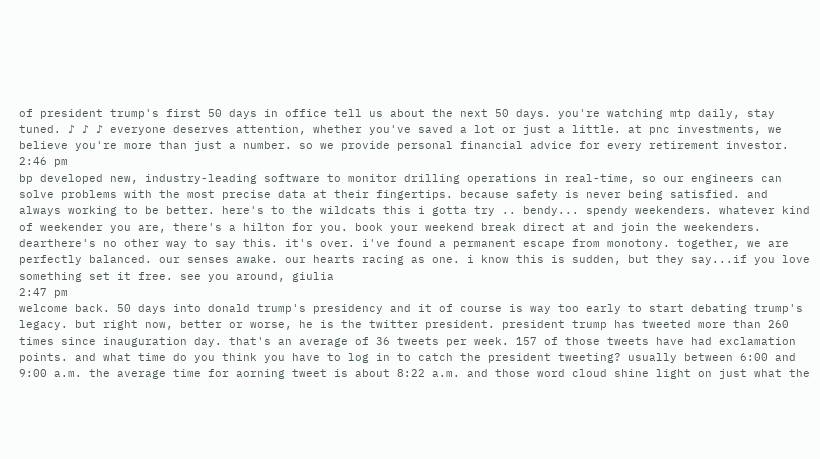of president trump's first 50 days in office tell us about the next 50 days. you're watching mtp daily, stay tuned. ♪ ♪ ♪ everyone deserves attention, whether you've saved a lot or just a little. at pnc investments, we believe you're more than just a number. so we provide personal financial advice for every retirement investor.
2:46 pm
bp developed new, industry-leading software to monitor drilling operations in real-time, so our engineers can solve problems with the most precise data at their fingertips. because safety is never being satisfied. and always working to be better. here's to the wildcats this i gotta try .. bendy... spendy weekenders. whatever kind of weekender you are, there's a hilton for you. book your weekend break direct at and join the weekenders. dearthere's no other way to say this. it's over. i've found a permanent escape from monotony. together, we are perfectly balanced. our senses awake. our hearts racing as one. i know this is sudden, but they say...if you love something set it free. see you around, giulia
2:47 pm
welcome back. 50 days into donald trump's presidency and it of course is way too early to start debating trump's legacy. but right now, better or worse, he is the twitter president. president trump has tweeted more than 260 times since inauguration day. that's an average of 36 tweets per week. 157 of those tweets have had exclamation points. and what time do you think you have to log in to catch the president tweeting? usually between 6:00 and 9:00 a.m. the average time for aorning tweet is about 8:22 a.m. and those word cloud shine light on just what the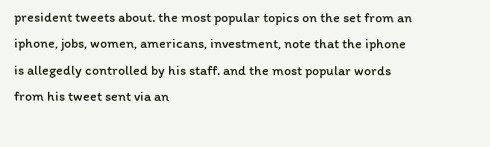president tweets about. the most popular topics on the set from an iphone, jobs, women, americans, investment, note that the iphone is allegedly controlled by his staff. and the most popular words from his tweet sent via an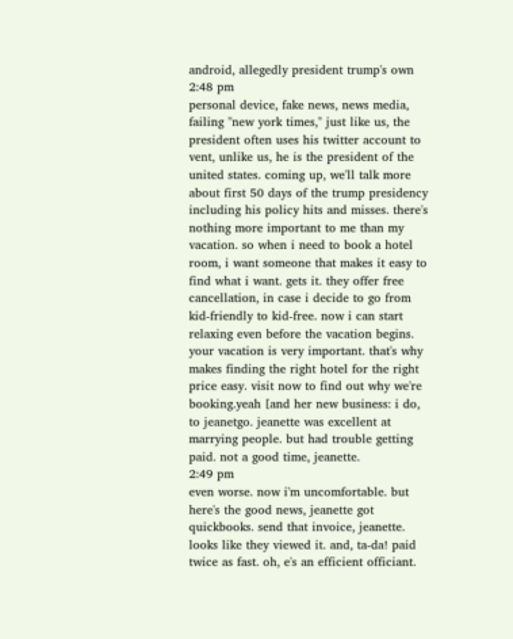android, allegedly president trump's own
2:48 pm
personal device, fake news, news media, failing "new york times," just like us, the president often uses his twitter account to vent, unlike us, he is the president of the united states. coming up, we'll talk more about first 50 days of the trump presidency including his policy hits and misses. there's nothing more important to me than my vacation. so when i need to book a hotel room, i want someone that makes it easy to find what i want. gets it. they offer free cancellation, in case i decide to go from kid-friendly to kid-free. now i can start relaxing even before the vacation begins. your vacation is very important. that's why makes finding the right hotel for the right price easy. visit now to find out why we're booking.yeah [and her new business: i do, to jeanetgo. jeanette was excellent at marrying people. but had trouble getting paid. not a good time, jeanette.
2:49 pm
even worse. now i'm uncomfortable. but here's the good news, jeanette got quickbooks. send that invoice, jeanette. looks like they viewed it. and, ta-da! paid twice as fast. oh, e's an efficient officiant.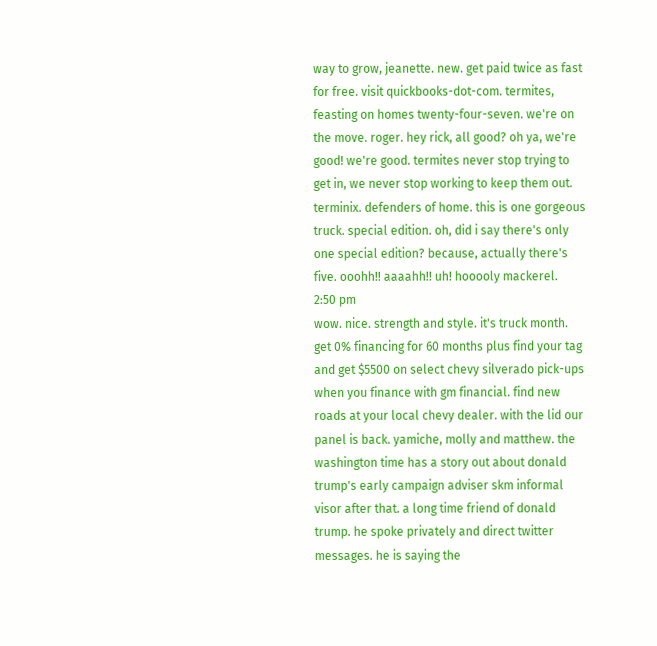way to grow, jeanette. new. get paid twice as fast for free. visit quickbooks-dot-com. termites, feasting on homes twenty-four-seven. we're on the move. roger. hey rick, all good? oh ya, we're good! we're good. termites never stop trying to get in, we never stop working to keep them out. terminix. defenders of home. this is one gorgeous truck. special edition. oh, did i say there's only one special edition? because, actually there's five. ooohh!! aaaahh!! uh! hooooly mackerel.
2:50 pm
wow. nice. strength and style. it's truck month. get 0% financing for 60 months plus find your tag and get $5500 on select chevy silverado pick-ups when you finance with gm financial. find new roads at your local chevy dealer. with the lid our panel is back. yamiche, molly and matthew. the washington time has a story out about donald trump's early campaign adviser skm informal visor after that. a long time friend of donald trump. he spoke privately and direct twitter messages. he is saying the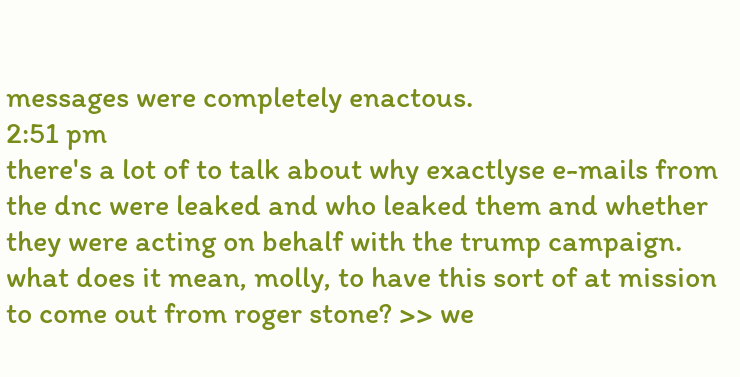messages were completely enactous.
2:51 pm
there's a lot of to talk about why exactlyse e-mails from the dnc were leaked and who leaked them and whether they were acting on behalf with the trump campaign. what does it mean, molly, to have this sort of at mission to come out from roger stone? >> we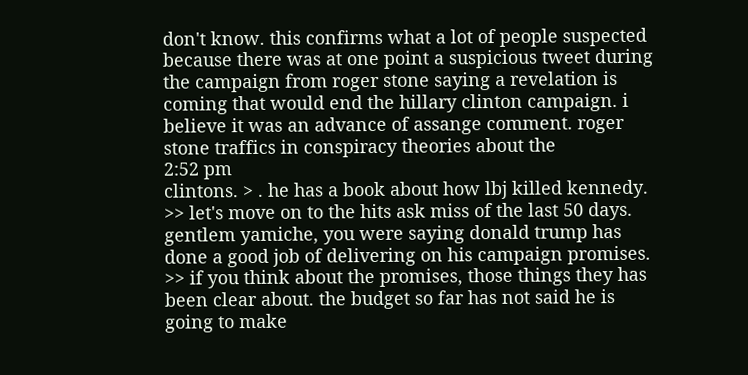don't know. this confirms what a lot of people suspected because there was at one point a suspicious tweet during the campaign from roger stone saying a revelation is coming that would end the hillary clinton campaign. i believe it was an advance of assange comment. roger stone traffics in conspiracy theories about the
2:52 pm
clintons. > . he has a book about how lbj killed kennedy. >> let's move on to the hits ask miss of the last 50 days. gentlem yamiche, you were saying donald trump has done a good job of delivering on his campaign promises. >> if you think about the promises, those things they has been clear about. the budget so far has not said he is going to make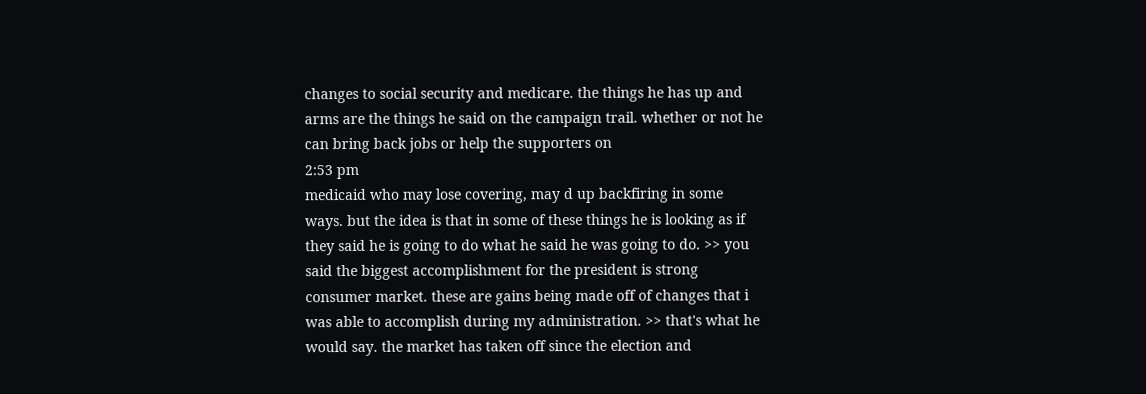changes to social security and medicare. the things he has up and arms are the things he said on the campaign trail. whether or not he can bring back jobs or help the supporters on
2:53 pm
medicaid who may lose covering, may d up backfiring in some ways. but the idea is that in some of these things he is looking as if they said he is going to do what he said he was going to do. >> you said the biggest accomplishment for the president is strong consumer market. these are gains being made off of changes that i was able to accomplish during my administration. >> that's what he would say. the market has taken off since the election and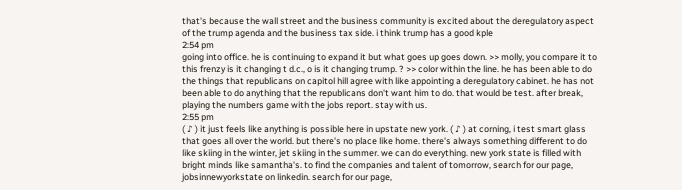that's because the wall street and the business community is excited about the deregulatory aspect of the trump agenda and the business tax side. i think trump has a good kple
2:54 pm
going into office. he is continuing to expand it but what goes up goes down. >> molly, you compare it to this frenzy is it changing t d.c., o is it changing trump. ? >> color within the line. he has been able to do the things that republicans on capitol hill agree with like appointing a deregulatory cabinet. he has not been able to do anything that the republicans don't want him to do. that would be test. after break, playing the numbers game with the jobs report. stay with us.
2:55 pm
( ♪ ) it just feels like anything is possible here in upstate new york. ( ♪ ) at corning, i test smart glass that goes all over the world. but there's no place like home. there's always something different to do like skiing in the winter, jet skiing in the summer. we can do everything. new york state is filled with bright minds like samantha's. to find the companies and talent of tomorrow, search for our page, jobsinnewyorkstate on linkedin. search for our page,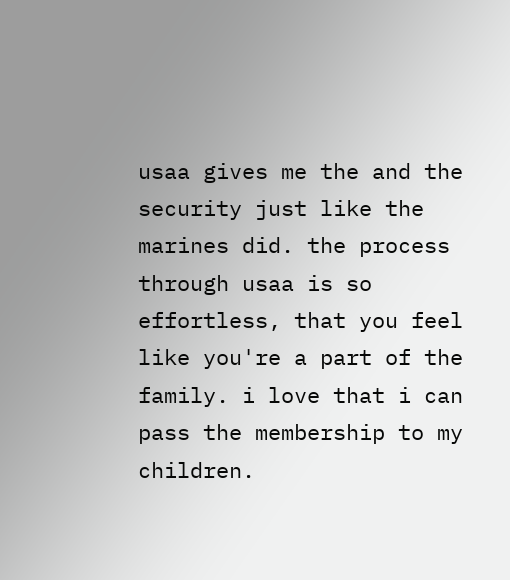usaa gives me the and the security just like the marines did. the process through usaa is so effortless, that you feel like you're a part of the family. i love that i can pass the membership to my children.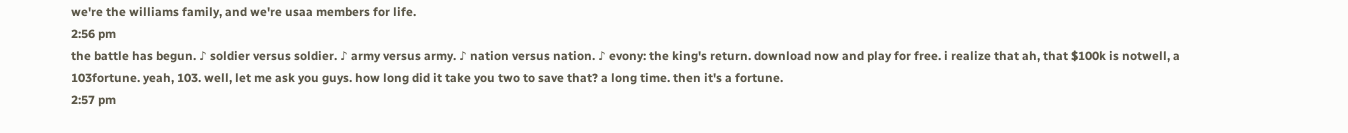we're the williams family, and we're usaa members for life.
2:56 pm
the battle has begun. ♪ soldier versus soldier. ♪ army versus army. ♪ nation versus nation. ♪ evony: the king's return. download now and play for free. i realize that ah, that $100k is notwell, a 103fortune. yeah, 103. well, let me ask you guys. how long did it take you two to save that? a long time. then it's a fortune.
2:57 pm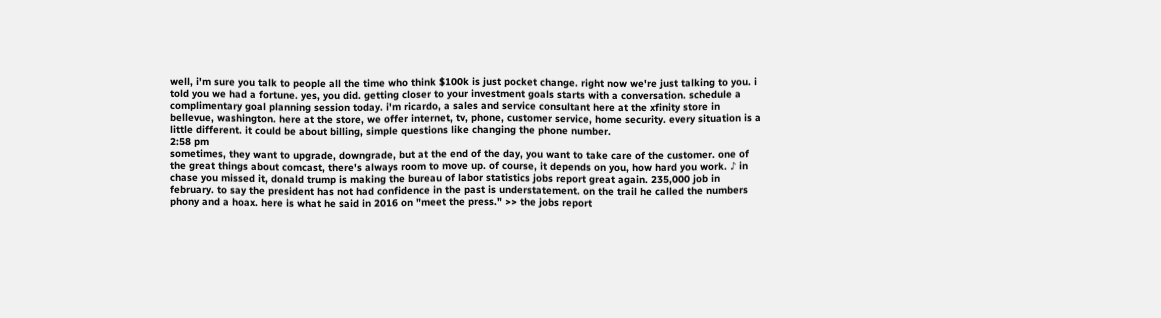well, i'm sure you talk to people all the time who think $100k is just pocket change. right now we're just talking to you. i told you we had a fortune. yes, you did. getting closer to your investment goals starts with a conversation. schedule a complimentary goal planning session today. i'm ricardo, a sales and service consultant here at the xfinity store in bellevue, washington. here at the store, we offer internet, tv, phone, customer service, home security. every situation is a little different. it could be about billing, simple questions like changing the phone number.
2:58 pm
sometimes, they want to upgrade, downgrade, but at the end of the day, you want to take care of the customer. one of the great things about comcast, there's always room to move up. of course, it depends on you, how hard you work. ♪ in chase you missed it, donald trump is making the bureau of labor statistics jobs report great again. 235,000 job in february. to say the president has not had confidence in the past is understatement. on the trail he called the numbers phony and a hoax. here is what he said in 2016 on "meet the press." >> the jobs report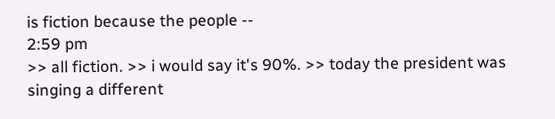is fiction because the people --
2:59 pm
>> all fiction. >> i would say it's 90%. >> today the president was singing a different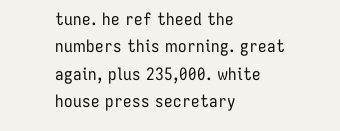tune. he ref theed the numbers this morning. great again, plus 235,000. white house press secretary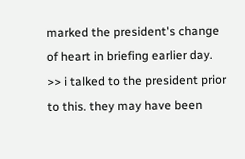marked the president's change of heart in briefing earlier day. >> i talked to the president prior to this. they may have been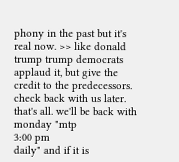phony in the past but it's real now. >> like donald trump trump democrats applaud it, but give the credit to the predecessors. check back with us later. that's all. we'll be back with monday "mtp
3:00 pm
daily" and if it is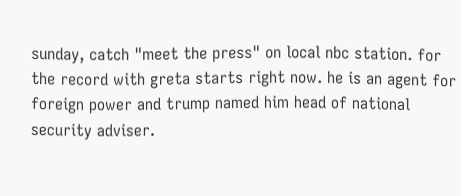sunday, catch "meet the press" on local nbc station. for the record with greta starts right now. he is an agent for foreign power and trump named him head of national security adviser.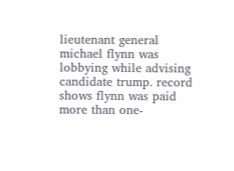lieutenant general michael flynn was lobbying while advising candidate trump. record shows flynn was paid more than one-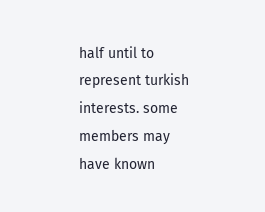half until to represent turkish interests. some members may have known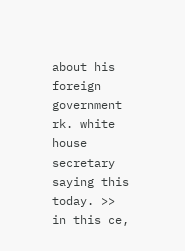about his foreign government rk. white house secretary saying this today. >> in this ce,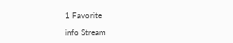1 Favorite

info Stream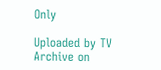Only

Uploaded by TV Archive on